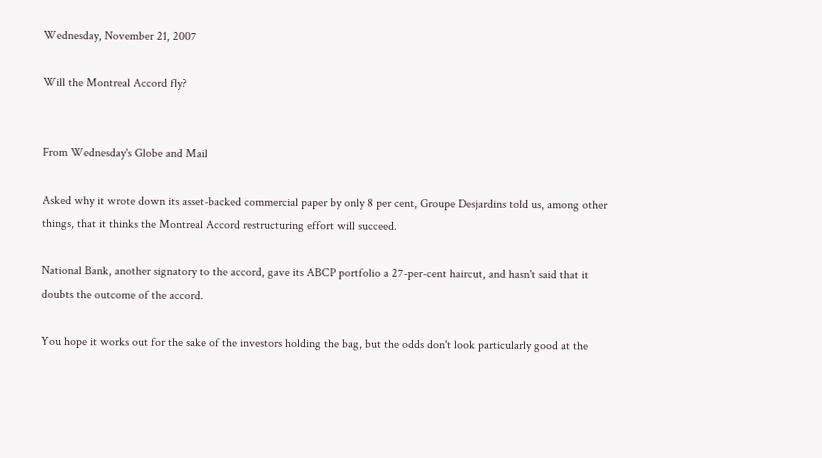Wednesday, November 21, 2007

Will the Montreal Accord fly?


From Wednesday's Globe and Mail

Asked why it wrote down its asset-backed commercial paper by only 8 per cent, Groupe Desjardins told us, among other things, that it thinks the Montreal Accord restructuring effort will succeed.

National Bank, another signatory to the accord, gave its ABCP portfolio a 27-per-cent haircut, and hasn't said that it doubts the outcome of the accord.

You hope it works out for the sake of the investors holding the bag, but the odds don't look particularly good at the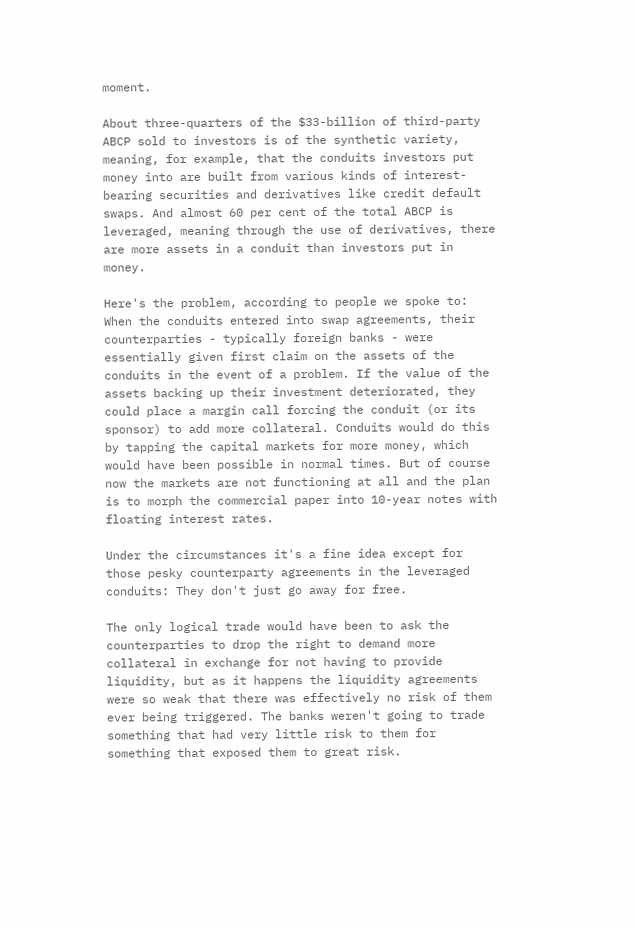moment.

About three-quarters of the $33-billion of third-party ABCP sold to investors is of the synthetic variety, meaning, for example, that the conduits investors put money into are built from various kinds of interest-bearing securities and derivatives like credit default swaps. And almost 60 per cent of the total ABCP is leveraged, meaning through the use of derivatives, there are more assets in a conduit than investors put in money.

Here's the problem, according to people we spoke to: When the conduits entered into swap agreements, their counterparties - typically foreign banks - were essentially given first claim on the assets of the conduits in the event of a problem. If the value of the assets backing up their investment deteriorated, they could place a margin call forcing the conduit (or its sponsor) to add more collateral. Conduits would do this by tapping the capital markets for more money, which would have been possible in normal times. But of course now the markets are not functioning at all and the plan is to morph the commercial paper into 10-year notes with floating interest rates.

Under the circumstances it's a fine idea except for those pesky counterparty agreements in the leveraged conduits: They don't just go away for free.

The only logical trade would have been to ask the counterparties to drop the right to demand more collateral in exchange for not having to provide liquidity, but as it happens the liquidity agreements were so weak that there was effectively no risk of them ever being triggered. The banks weren't going to trade something that had very little risk to them for something that exposed them to great risk.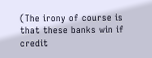(The irony of course is that these banks win if credit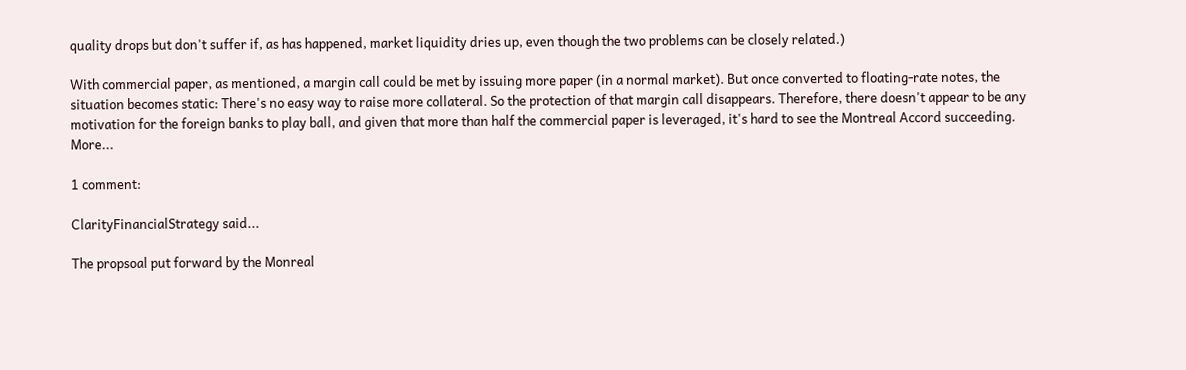quality drops but don't suffer if, as has happened, market liquidity dries up, even though the two problems can be closely related.)

With commercial paper, as mentioned, a margin call could be met by issuing more paper (in a normal market). But once converted to floating-rate notes, the situation becomes static: There's no easy way to raise more collateral. So the protection of that margin call disappears. Therefore, there doesn't appear to be any motivation for the foreign banks to play ball, and given that more than half the commercial paper is leveraged, it's hard to see the Montreal Accord succeeding. More...

1 comment:

ClarityFinancialStrategy said...

The propsoal put forward by the Monreal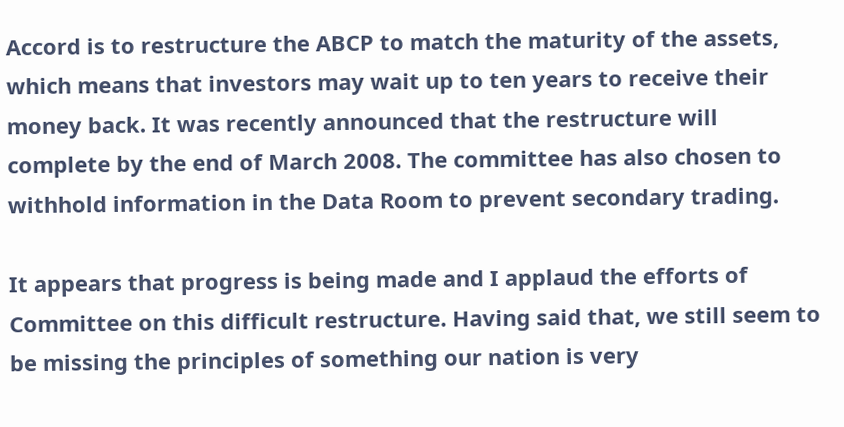Accord is to restructure the ABCP to match the maturity of the assets, which means that investors may wait up to ten years to receive their money back. It was recently announced that the restructure will complete by the end of March 2008. The committee has also chosen to withhold information in the Data Room to prevent secondary trading.

It appears that progress is being made and I applaud the efforts of Committee on this difficult restructure. Having said that, we still seem to be missing the principles of something our nation is very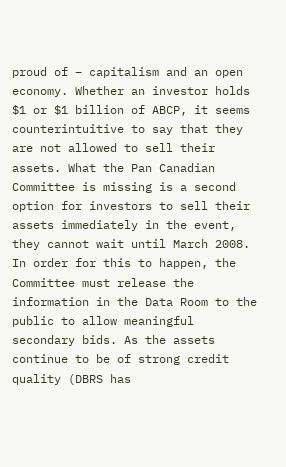proud of – capitalism and an open economy. Whether an investor holds $1 or $1 billion of ABCP, it seems counterintuitive to say that they are not allowed to sell their assets. What the Pan Canadian Committee is missing is a second option for investors to sell their assets immediately in the event, they cannot wait until March 2008. In order for this to happen, the Committee must release the information in the Data Room to the public to allow meaningful secondary bids. As the assets continue to be of strong credit quality (DBRS has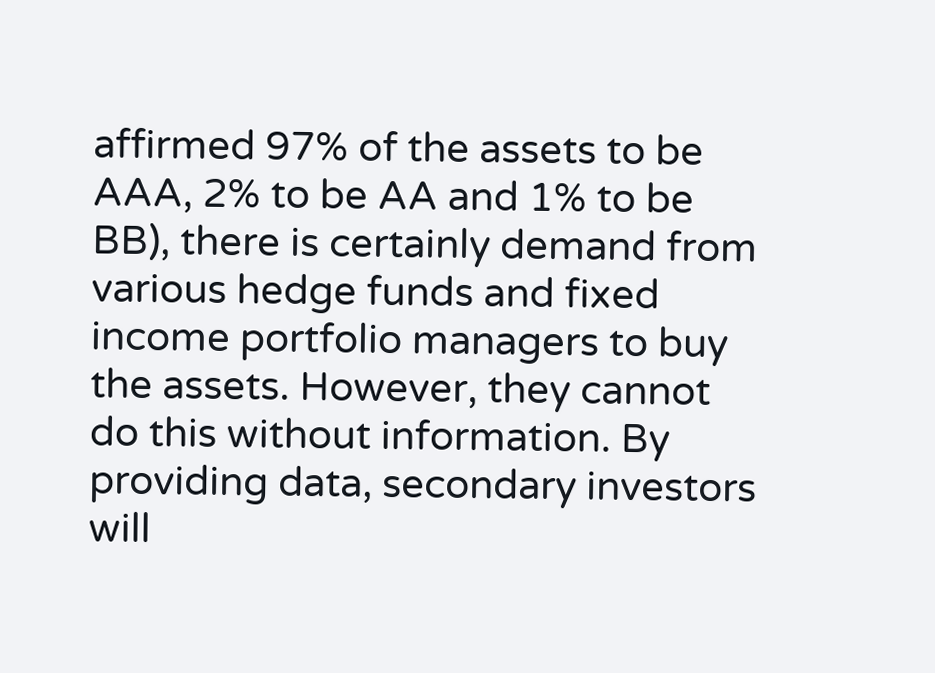affirmed 97% of the assets to be AAA, 2% to be AA and 1% to be BB), there is certainly demand from various hedge funds and fixed income portfolio managers to buy the assets. However, they cannot do this without information. By providing data, secondary investors will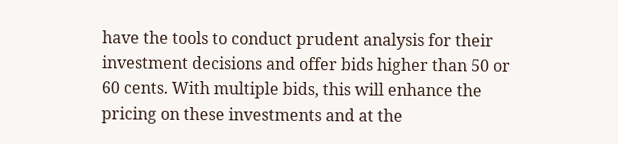have the tools to conduct prudent analysis for their investment decisions and offer bids higher than 50 or 60 cents. With multiple bids, this will enhance the pricing on these investments and at the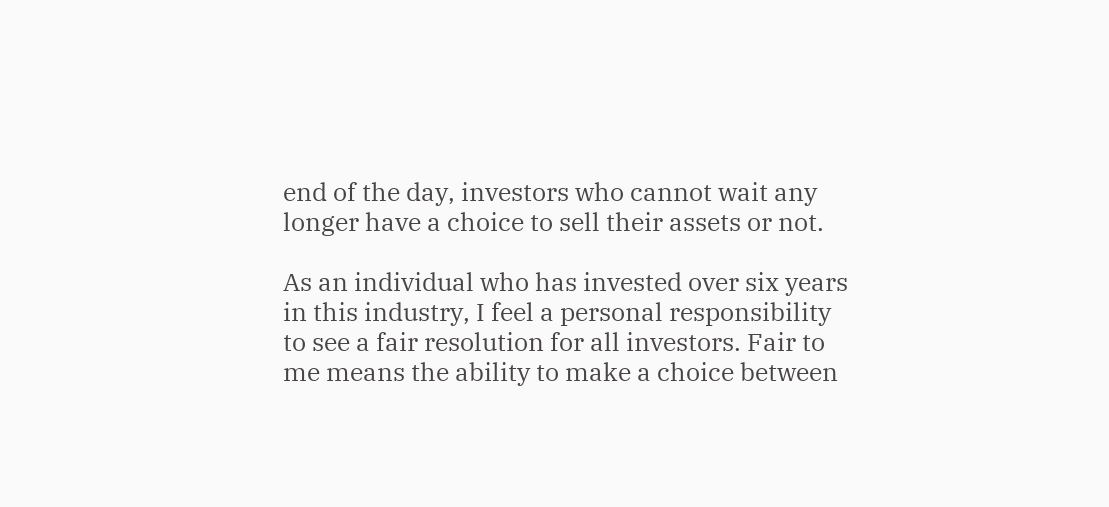end of the day, investors who cannot wait any longer have a choice to sell their assets or not.

As an individual who has invested over six years in this industry, I feel a personal responsibility to see a fair resolution for all investors. Fair to me means the ability to make a choice between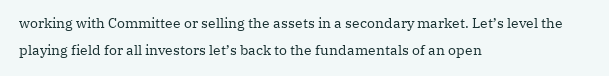working with Committee or selling the assets in a secondary market. Let’s level the playing field for all investors let’s back to the fundamentals of an open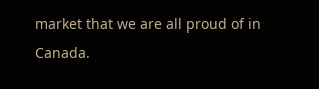market that we are all proud of in Canada.